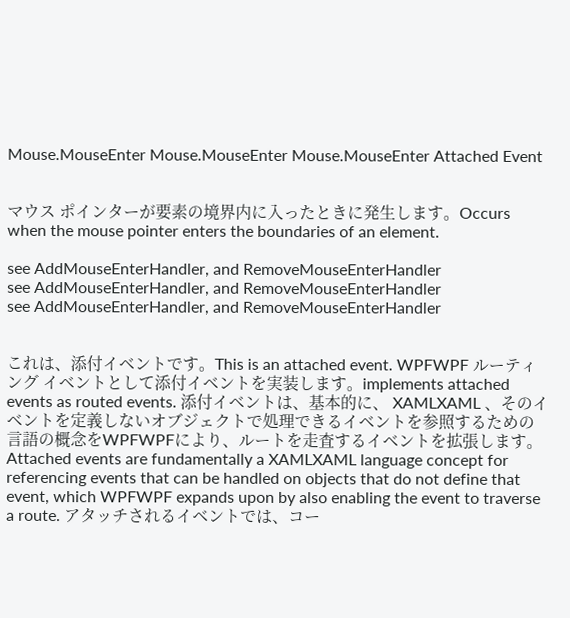Mouse.MouseEnter Mouse.MouseEnter Mouse.MouseEnter Attached Event


マウス ポインターが要素の境界内に入ったときに発生します。Occurs when the mouse pointer enters the boundaries of an element.

see AddMouseEnterHandler, and RemoveMouseEnterHandler
see AddMouseEnterHandler, and RemoveMouseEnterHandler
see AddMouseEnterHandler, and RemoveMouseEnterHandler


これは、添付イベントです。This is an attached event. WPFWPF ルーティング イベントとして添付イベントを実装します。implements attached events as routed events. 添付イベントは、基本的に、 XAMLXAML 、そのイベントを定義しないオブジェクトで処理できるイベントを参照するための言語の概念をWPFWPFにより、ルートを走査するイベントを拡張します。Attached events are fundamentally a XAMLXAML language concept for referencing events that can be handled on objects that do not define that event, which WPFWPF expands upon by also enabling the event to traverse a route. アタッチされるイベントでは、コー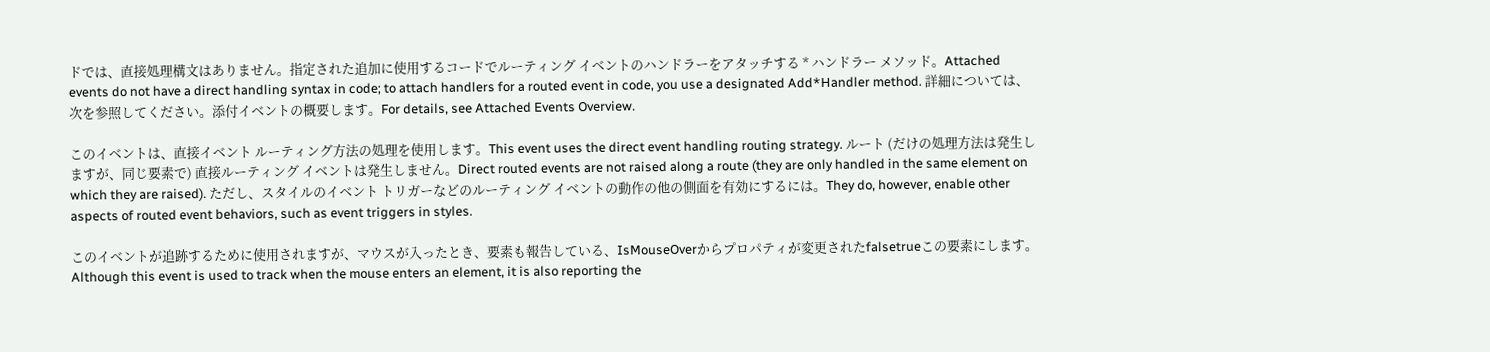ドでは、直接処理構文はありません。指定された追加に使用するコードでルーティング イベントのハンドラーをアタッチする * ハンドラー メソッド。Attached events do not have a direct handling syntax in code; to attach handlers for a routed event in code, you use a designated Add*Handler method. 詳細については、次を参照してください。添付イベントの概要します。For details, see Attached Events Overview.

このイベントは、直接イベント ルーティング方法の処理を使用します。This event uses the direct event handling routing strategy. ルート (だけの処理方法は発生しますが、同じ要素で) 直接ルーティング イベントは発生しません。Direct routed events are not raised along a route (they are only handled in the same element on which they are raised). ただし、スタイルのイベント トリガーなどのルーティング イベントの動作の他の側面を有効にするには。They do, however, enable other aspects of routed event behaviors, such as event triggers in styles.

このイベントが追跡するために使用されますが、マウスが入ったとき、要素も報告している、IsMouseOverからプロパティが変更されたfalsetrueこの要素にします。Although this event is used to track when the mouse enters an element, it is also reporting the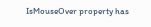IsMouseOver property has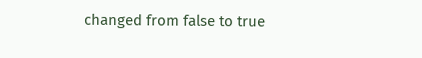changed from false to true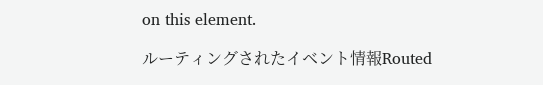on this element.

ルーティングされたイベント情報Routed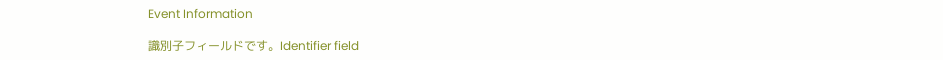Event Information

識別子フィールドです。Identifier field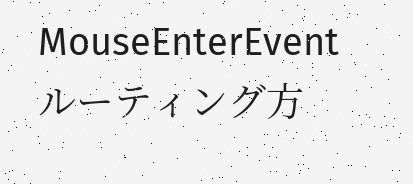MouseEnterEvent
ルーティング方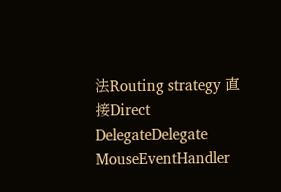法Routing strategy 直接Direct
DelegateDelegate MouseEventHandler